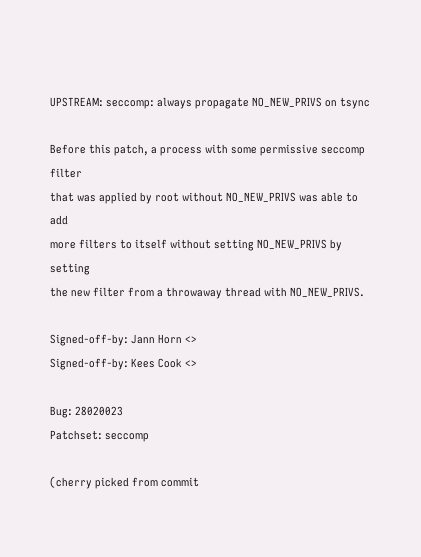UPSTREAM: seccomp: always propagate NO_NEW_PRIVS on tsync

Before this patch, a process with some permissive seccomp filter
that was applied by root without NO_NEW_PRIVS was able to add
more filters to itself without setting NO_NEW_PRIVS by setting
the new filter from a throwaway thread with NO_NEW_PRIVS.

Signed-off-by: Jann Horn <>
Signed-off-by: Kees Cook <>

Bug: 28020023
Patchset: seccomp

(cherry picked from commit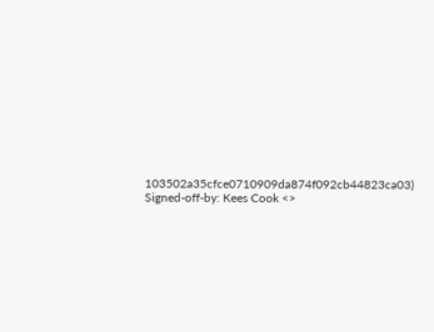103502a35cfce0710909da874f092cb44823ca03)
Signed-off-by: Kees Cook <>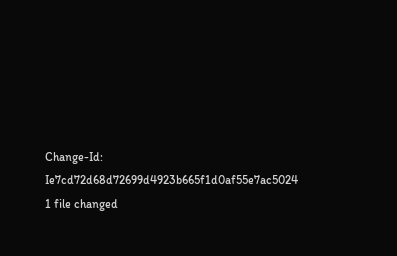Change-Id: Ie7cd72d68d72699d4923b665f1d0af55e7ac5024
1 file changed